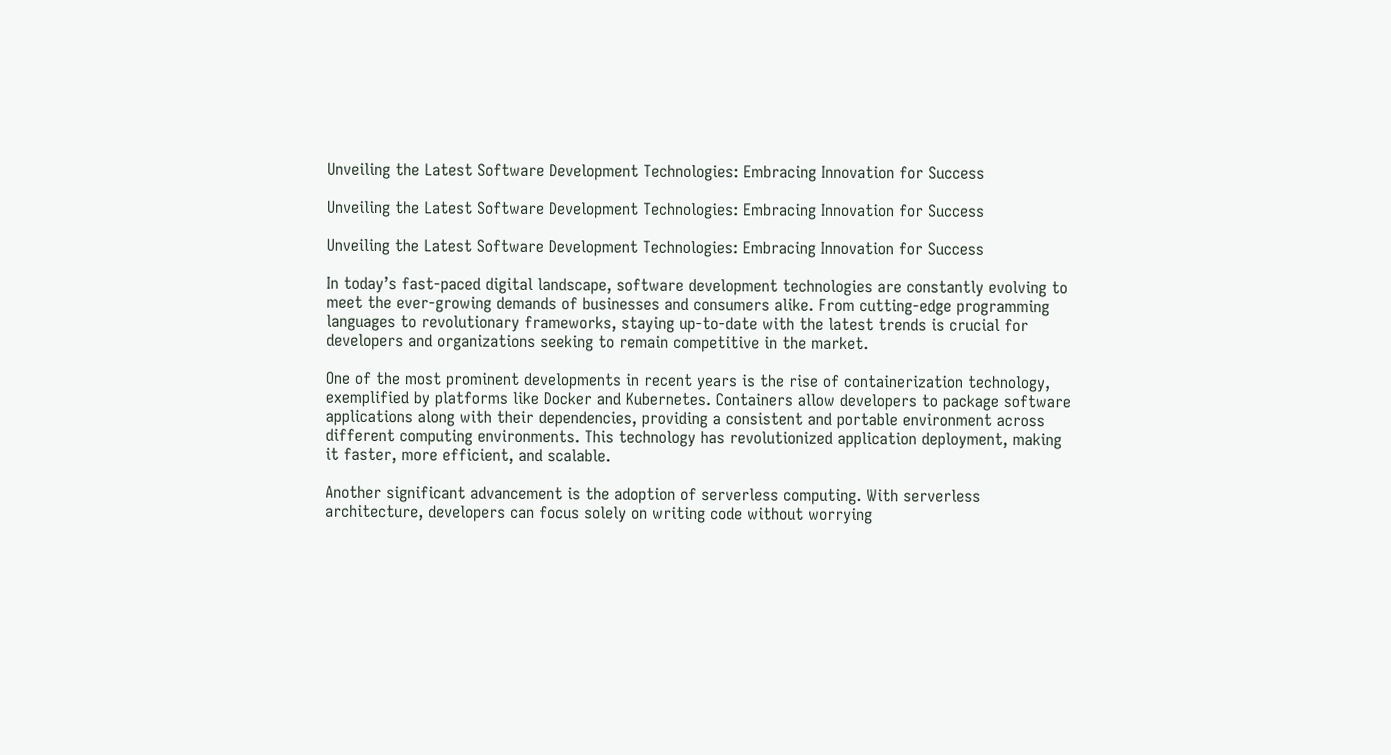Unveiling the Latest Software Development Technologies: Embracing Innovation for Success

Unveiling the Latest Software Development Technologies: Embracing Innovation for Success

Unveiling the Latest Software Development Technologies: Embracing Innovation for Success

In today’s fast-paced digital landscape, software development technologies are constantly evolving to meet the ever-growing demands of businesses and consumers alike. From cutting-edge programming languages to revolutionary frameworks, staying up-to-date with the latest trends is crucial for developers and organizations seeking to remain competitive in the market.

One of the most prominent developments in recent years is the rise of containerization technology, exemplified by platforms like Docker and Kubernetes. Containers allow developers to package software applications along with their dependencies, providing a consistent and portable environment across different computing environments. This technology has revolutionized application deployment, making it faster, more efficient, and scalable.

Another significant advancement is the adoption of serverless computing. With serverless architecture, developers can focus solely on writing code without worrying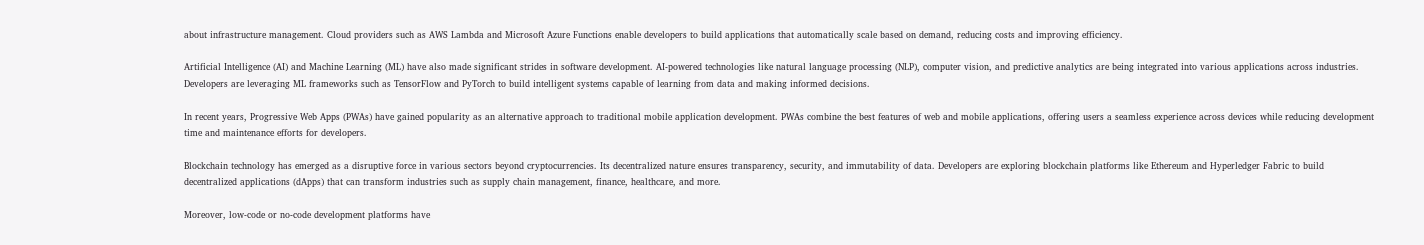about infrastructure management. Cloud providers such as AWS Lambda and Microsoft Azure Functions enable developers to build applications that automatically scale based on demand, reducing costs and improving efficiency.

Artificial Intelligence (AI) and Machine Learning (ML) have also made significant strides in software development. AI-powered technologies like natural language processing (NLP), computer vision, and predictive analytics are being integrated into various applications across industries. Developers are leveraging ML frameworks such as TensorFlow and PyTorch to build intelligent systems capable of learning from data and making informed decisions.

In recent years, Progressive Web Apps (PWAs) have gained popularity as an alternative approach to traditional mobile application development. PWAs combine the best features of web and mobile applications, offering users a seamless experience across devices while reducing development time and maintenance efforts for developers.

Blockchain technology has emerged as a disruptive force in various sectors beyond cryptocurrencies. Its decentralized nature ensures transparency, security, and immutability of data. Developers are exploring blockchain platforms like Ethereum and Hyperledger Fabric to build decentralized applications (dApps) that can transform industries such as supply chain management, finance, healthcare, and more.

Moreover, low-code or no-code development platforms have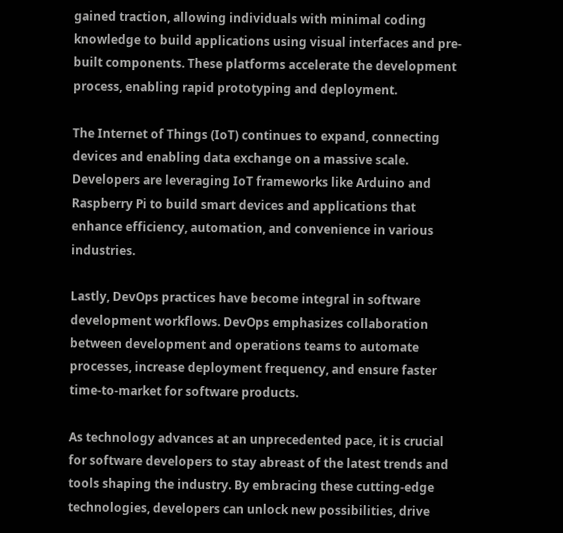gained traction, allowing individuals with minimal coding knowledge to build applications using visual interfaces and pre-built components. These platforms accelerate the development process, enabling rapid prototyping and deployment.

The Internet of Things (IoT) continues to expand, connecting devices and enabling data exchange on a massive scale. Developers are leveraging IoT frameworks like Arduino and Raspberry Pi to build smart devices and applications that enhance efficiency, automation, and convenience in various industries.

Lastly, DevOps practices have become integral in software development workflows. DevOps emphasizes collaboration between development and operations teams to automate processes, increase deployment frequency, and ensure faster time-to-market for software products.

As technology advances at an unprecedented pace, it is crucial for software developers to stay abreast of the latest trends and tools shaping the industry. By embracing these cutting-edge technologies, developers can unlock new possibilities, drive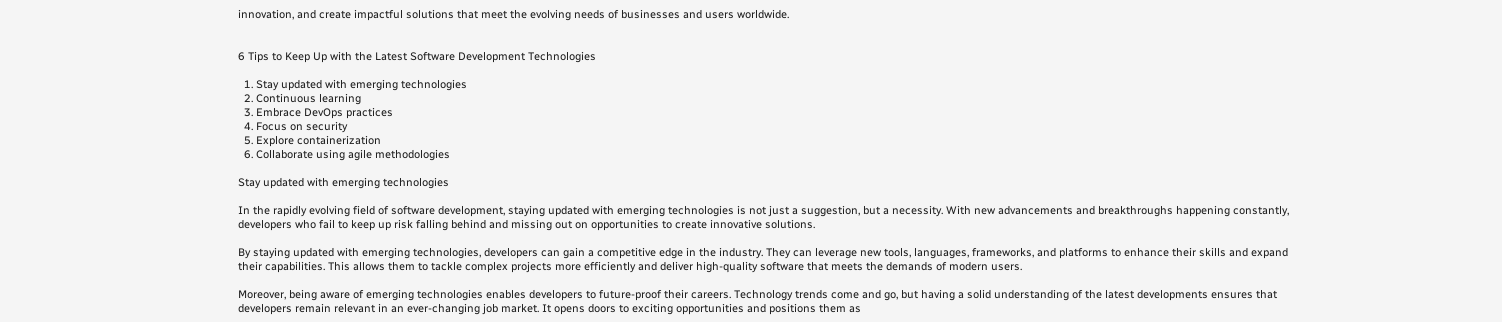innovation, and create impactful solutions that meet the evolving needs of businesses and users worldwide.


6 Tips to Keep Up with the Latest Software Development Technologies

  1. Stay updated with emerging technologies
  2. Continuous learning
  3. Embrace DevOps practices
  4. Focus on security
  5. Explore containerization
  6. Collaborate using agile methodologies

Stay updated with emerging technologies

In the rapidly evolving field of software development, staying updated with emerging technologies is not just a suggestion, but a necessity. With new advancements and breakthroughs happening constantly, developers who fail to keep up risk falling behind and missing out on opportunities to create innovative solutions.

By staying updated with emerging technologies, developers can gain a competitive edge in the industry. They can leverage new tools, languages, frameworks, and platforms to enhance their skills and expand their capabilities. This allows them to tackle complex projects more efficiently and deliver high-quality software that meets the demands of modern users.

Moreover, being aware of emerging technologies enables developers to future-proof their careers. Technology trends come and go, but having a solid understanding of the latest developments ensures that developers remain relevant in an ever-changing job market. It opens doors to exciting opportunities and positions them as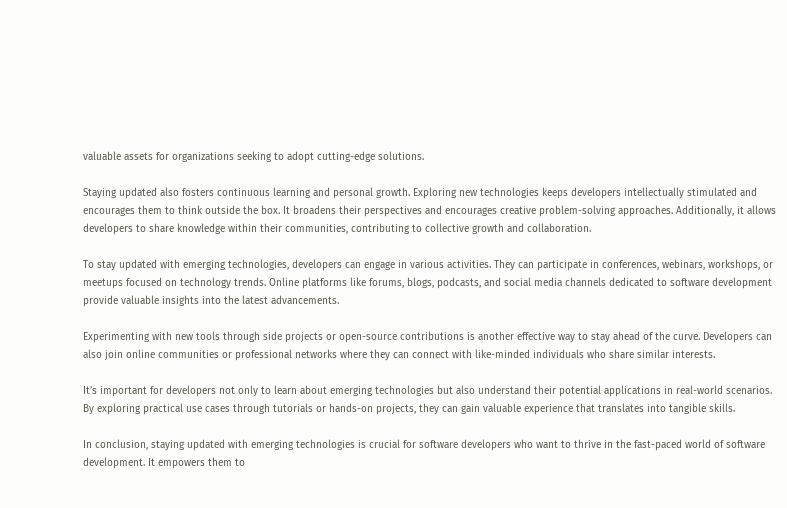valuable assets for organizations seeking to adopt cutting-edge solutions.

Staying updated also fosters continuous learning and personal growth. Exploring new technologies keeps developers intellectually stimulated and encourages them to think outside the box. It broadens their perspectives and encourages creative problem-solving approaches. Additionally, it allows developers to share knowledge within their communities, contributing to collective growth and collaboration.

To stay updated with emerging technologies, developers can engage in various activities. They can participate in conferences, webinars, workshops, or meetups focused on technology trends. Online platforms like forums, blogs, podcasts, and social media channels dedicated to software development provide valuable insights into the latest advancements.

Experimenting with new tools through side projects or open-source contributions is another effective way to stay ahead of the curve. Developers can also join online communities or professional networks where they can connect with like-minded individuals who share similar interests.

It’s important for developers not only to learn about emerging technologies but also understand their potential applications in real-world scenarios. By exploring practical use cases through tutorials or hands-on projects, they can gain valuable experience that translates into tangible skills.

In conclusion, staying updated with emerging technologies is crucial for software developers who want to thrive in the fast-paced world of software development. It empowers them to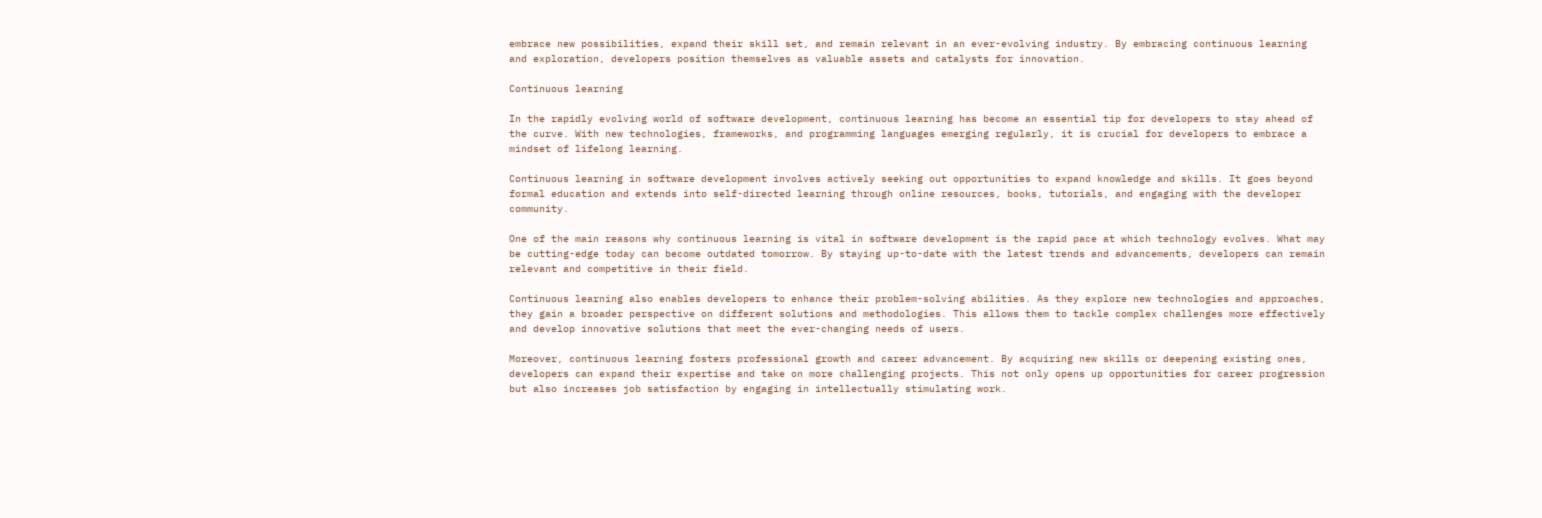embrace new possibilities, expand their skill set, and remain relevant in an ever-evolving industry. By embracing continuous learning and exploration, developers position themselves as valuable assets and catalysts for innovation.

Continuous learning

In the rapidly evolving world of software development, continuous learning has become an essential tip for developers to stay ahead of the curve. With new technologies, frameworks, and programming languages emerging regularly, it is crucial for developers to embrace a mindset of lifelong learning.

Continuous learning in software development involves actively seeking out opportunities to expand knowledge and skills. It goes beyond formal education and extends into self-directed learning through online resources, books, tutorials, and engaging with the developer community.

One of the main reasons why continuous learning is vital in software development is the rapid pace at which technology evolves. What may be cutting-edge today can become outdated tomorrow. By staying up-to-date with the latest trends and advancements, developers can remain relevant and competitive in their field.

Continuous learning also enables developers to enhance their problem-solving abilities. As they explore new technologies and approaches, they gain a broader perspective on different solutions and methodologies. This allows them to tackle complex challenges more effectively and develop innovative solutions that meet the ever-changing needs of users.

Moreover, continuous learning fosters professional growth and career advancement. By acquiring new skills or deepening existing ones, developers can expand their expertise and take on more challenging projects. This not only opens up opportunities for career progression but also increases job satisfaction by engaging in intellectually stimulating work.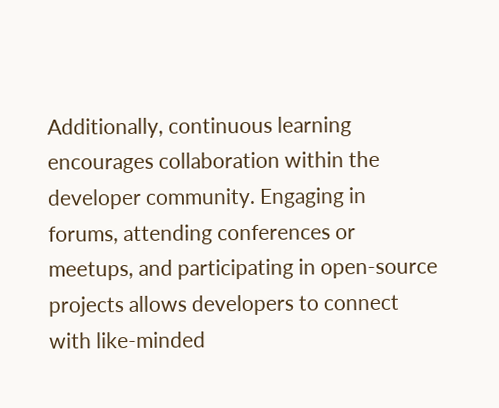Additionally, continuous learning encourages collaboration within the developer community. Engaging in forums, attending conferences or meetups, and participating in open-source projects allows developers to connect with like-minded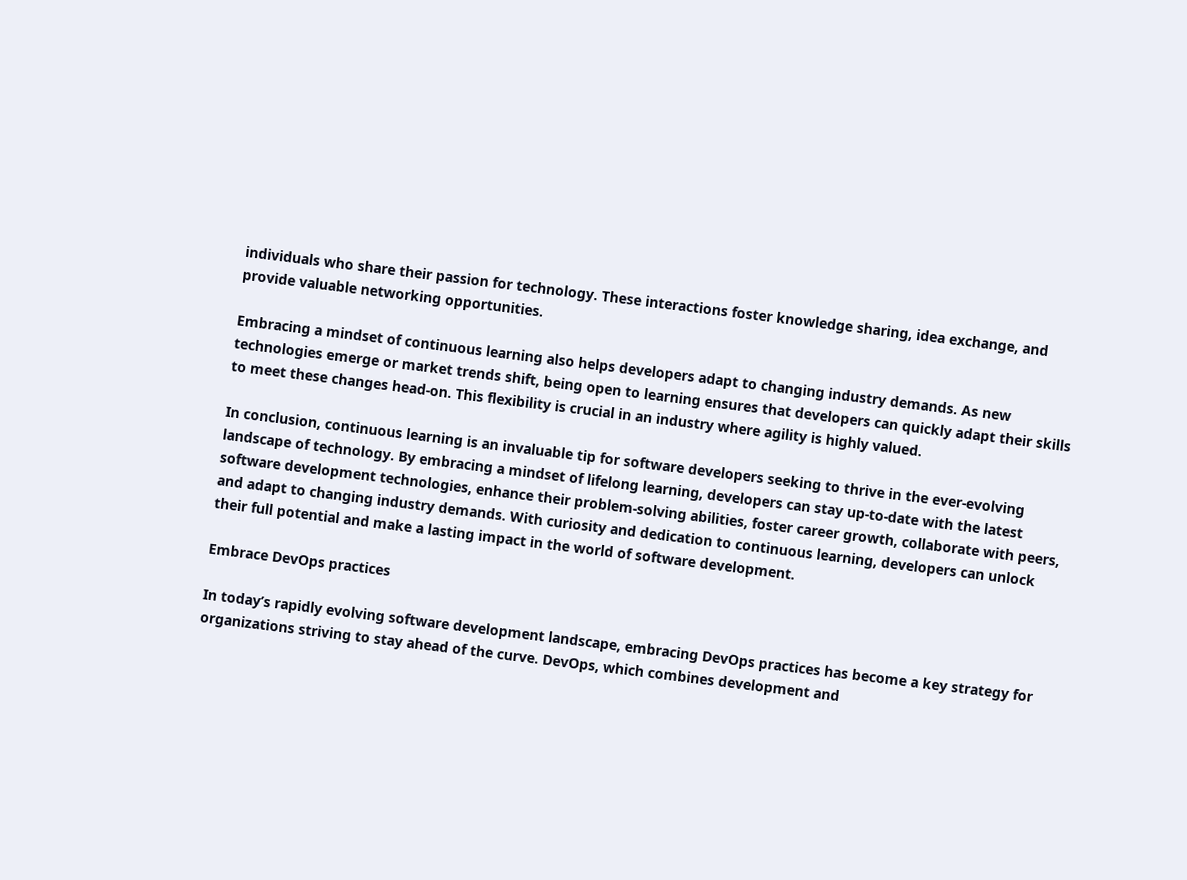individuals who share their passion for technology. These interactions foster knowledge sharing, idea exchange, and provide valuable networking opportunities.

Embracing a mindset of continuous learning also helps developers adapt to changing industry demands. As new technologies emerge or market trends shift, being open to learning ensures that developers can quickly adapt their skills to meet these changes head-on. This flexibility is crucial in an industry where agility is highly valued.

In conclusion, continuous learning is an invaluable tip for software developers seeking to thrive in the ever-evolving landscape of technology. By embracing a mindset of lifelong learning, developers can stay up-to-date with the latest software development technologies, enhance their problem-solving abilities, foster career growth, collaborate with peers, and adapt to changing industry demands. With curiosity and dedication to continuous learning, developers can unlock their full potential and make a lasting impact in the world of software development.

Embrace DevOps practices

In today’s rapidly evolving software development landscape, embracing DevOps practices has become a key strategy for organizations striving to stay ahead of the curve. DevOps, which combines development and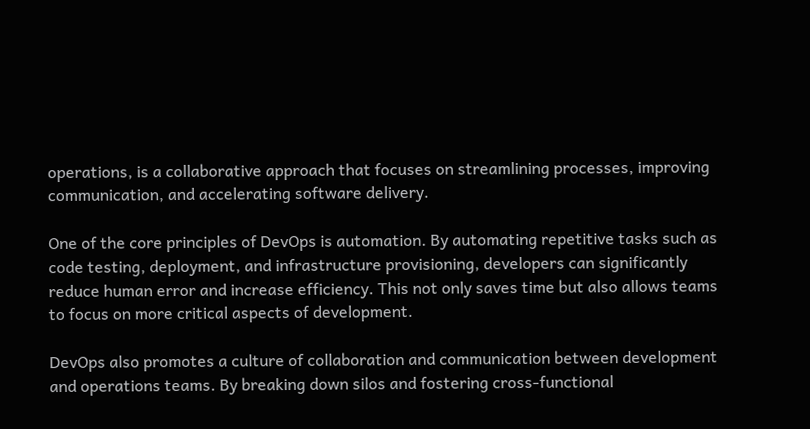operations, is a collaborative approach that focuses on streamlining processes, improving communication, and accelerating software delivery.

One of the core principles of DevOps is automation. By automating repetitive tasks such as code testing, deployment, and infrastructure provisioning, developers can significantly reduce human error and increase efficiency. This not only saves time but also allows teams to focus on more critical aspects of development.

DevOps also promotes a culture of collaboration and communication between development and operations teams. By breaking down silos and fostering cross-functional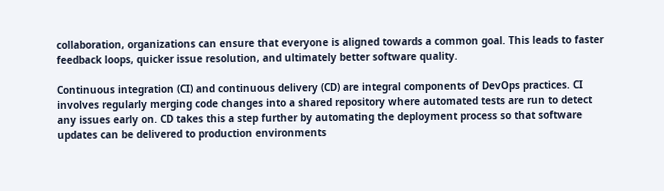collaboration, organizations can ensure that everyone is aligned towards a common goal. This leads to faster feedback loops, quicker issue resolution, and ultimately better software quality.

Continuous integration (CI) and continuous delivery (CD) are integral components of DevOps practices. CI involves regularly merging code changes into a shared repository where automated tests are run to detect any issues early on. CD takes this a step further by automating the deployment process so that software updates can be delivered to production environments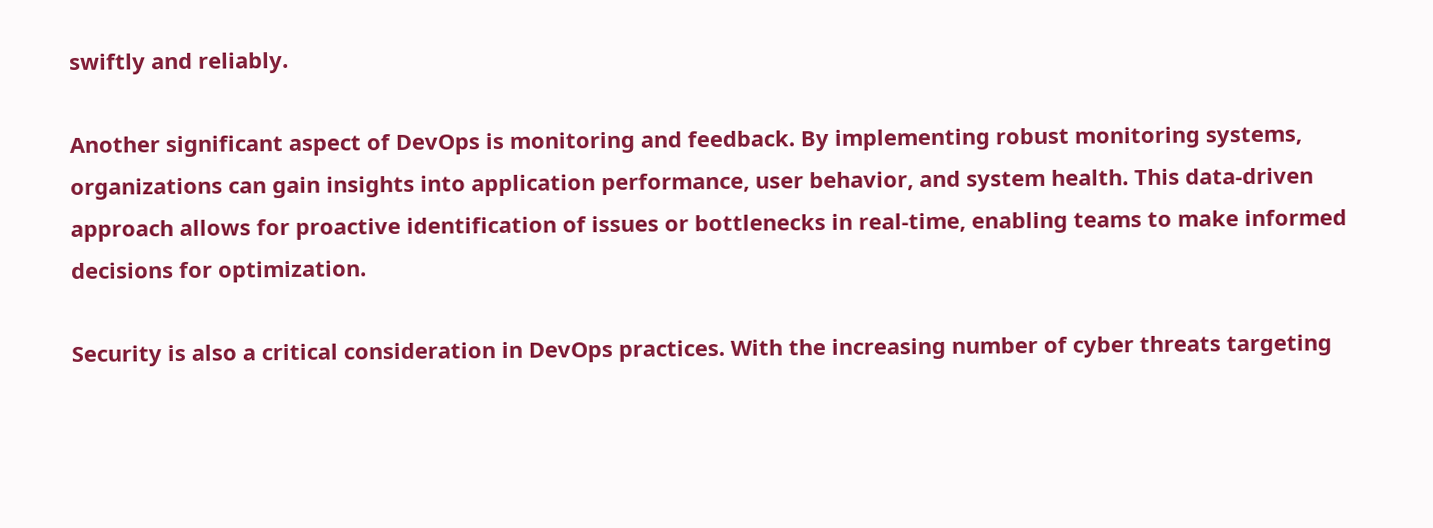swiftly and reliably.

Another significant aspect of DevOps is monitoring and feedback. By implementing robust monitoring systems, organizations can gain insights into application performance, user behavior, and system health. This data-driven approach allows for proactive identification of issues or bottlenecks in real-time, enabling teams to make informed decisions for optimization.

Security is also a critical consideration in DevOps practices. With the increasing number of cyber threats targeting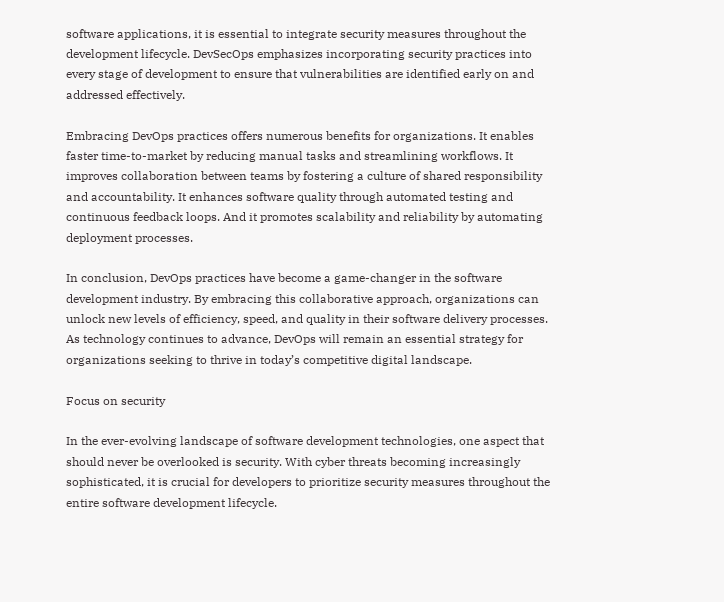software applications, it is essential to integrate security measures throughout the development lifecycle. DevSecOps emphasizes incorporating security practices into every stage of development to ensure that vulnerabilities are identified early on and addressed effectively.

Embracing DevOps practices offers numerous benefits for organizations. It enables faster time-to-market by reducing manual tasks and streamlining workflows. It improves collaboration between teams by fostering a culture of shared responsibility and accountability. It enhances software quality through automated testing and continuous feedback loops. And it promotes scalability and reliability by automating deployment processes.

In conclusion, DevOps practices have become a game-changer in the software development industry. By embracing this collaborative approach, organizations can unlock new levels of efficiency, speed, and quality in their software delivery processes. As technology continues to advance, DevOps will remain an essential strategy for organizations seeking to thrive in today’s competitive digital landscape.

Focus on security

In the ever-evolving landscape of software development technologies, one aspect that should never be overlooked is security. With cyber threats becoming increasingly sophisticated, it is crucial for developers to prioritize security measures throughout the entire software development lifecycle.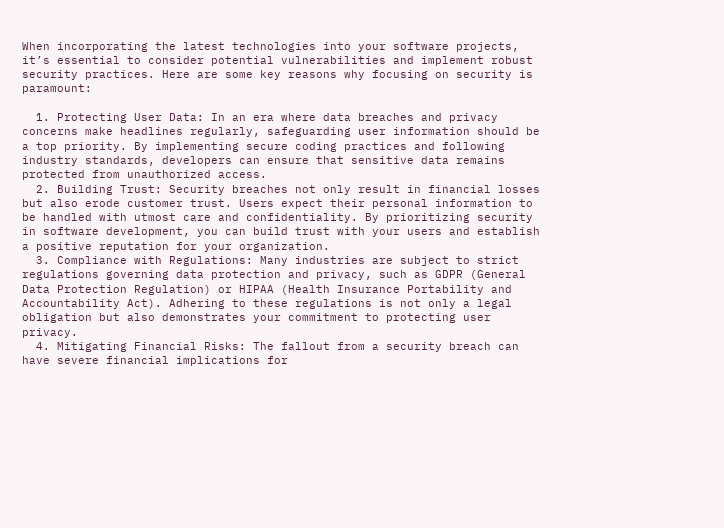When incorporating the latest technologies into your software projects, it’s essential to consider potential vulnerabilities and implement robust security practices. Here are some key reasons why focusing on security is paramount:

  1. Protecting User Data: In an era where data breaches and privacy concerns make headlines regularly, safeguarding user information should be a top priority. By implementing secure coding practices and following industry standards, developers can ensure that sensitive data remains protected from unauthorized access.
  2. Building Trust: Security breaches not only result in financial losses but also erode customer trust. Users expect their personal information to be handled with utmost care and confidentiality. By prioritizing security in software development, you can build trust with your users and establish a positive reputation for your organization.
  3. Compliance with Regulations: Many industries are subject to strict regulations governing data protection and privacy, such as GDPR (General Data Protection Regulation) or HIPAA (Health Insurance Portability and Accountability Act). Adhering to these regulations is not only a legal obligation but also demonstrates your commitment to protecting user privacy.
  4. Mitigating Financial Risks: The fallout from a security breach can have severe financial implications for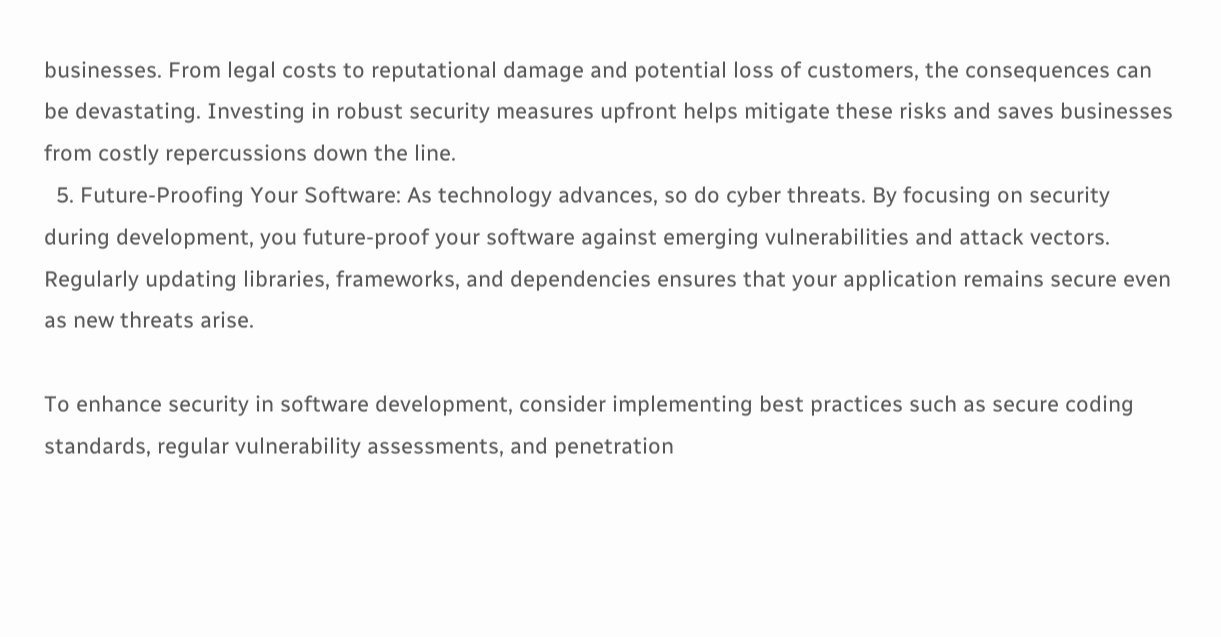businesses. From legal costs to reputational damage and potential loss of customers, the consequences can be devastating. Investing in robust security measures upfront helps mitigate these risks and saves businesses from costly repercussions down the line.
  5. Future-Proofing Your Software: As technology advances, so do cyber threats. By focusing on security during development, you future-proof your software against emerging vulnerabilities and attack vectors. Regularly updating libraries, frameworks, and dependencies ensures that your application remains secure even as new threats arise.

To enhance security in software development, consider implementing best practices such as secure coding standards, regular vulnerability assessments, and penetration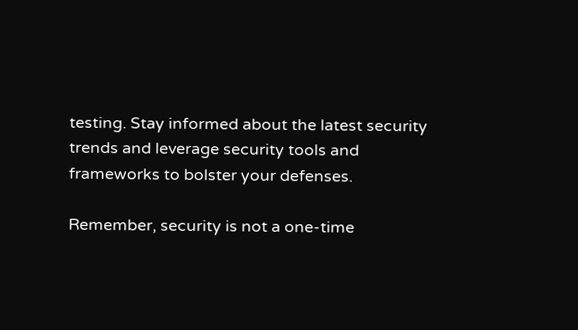testing. Stay informed about the latest security trends and leverage security tools and frameworks to bolster your defenses.

Remember, security is not a one-time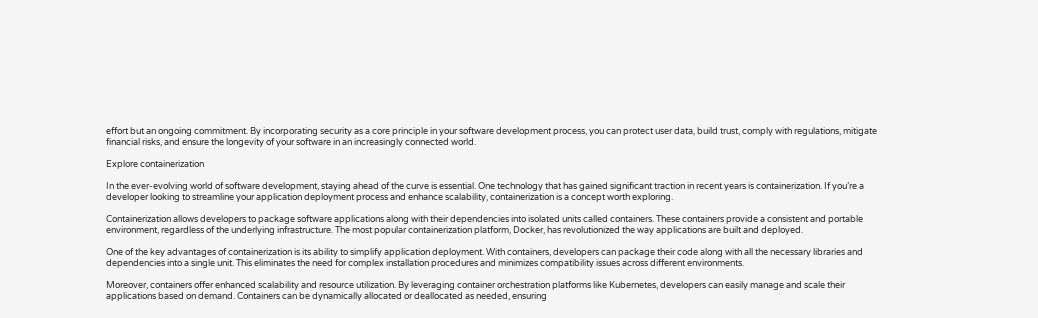effort but an ongoing commitment. By incorporating security as a core principle in your software development process, you can protect user data, build trust, comply with regulations, mitigate financial risks, and ensure the longevity of your software in an increasingly connected world.

Explore containerization

In the ever-evolving world of software development, staying ahead of the curve is essential. One technology that has gained significant traction in recent years is containerization. If you’re a developer looking to streamline your application deployment process and enhance scalability, containerization is a concept worth exploring.

Containerization allows developers to package software applications along with their dependencies into isolated units called containers. These containers provide a consistent and portable environment, regardless of the underlying infrastructure. The most popular containerization platform, Docker, has revolutionized the way applications are built and deployed.

One of the key advantages of containerization is its ability to simplify application deployment. With containers, developers can package their code along with all the necessary libraries and dependencies into a single unit. This eliminates the need for complex installation procedures and minimizes compatibility issues across different environments.

Moreover, containers offer enhanced scalability and resource utilization. By leveraging container orchestration platforms like Kubernetes, developers can easily manage and scale their applications based on demand. Containers can be dynamically allocated or deallocated as needed, ensuring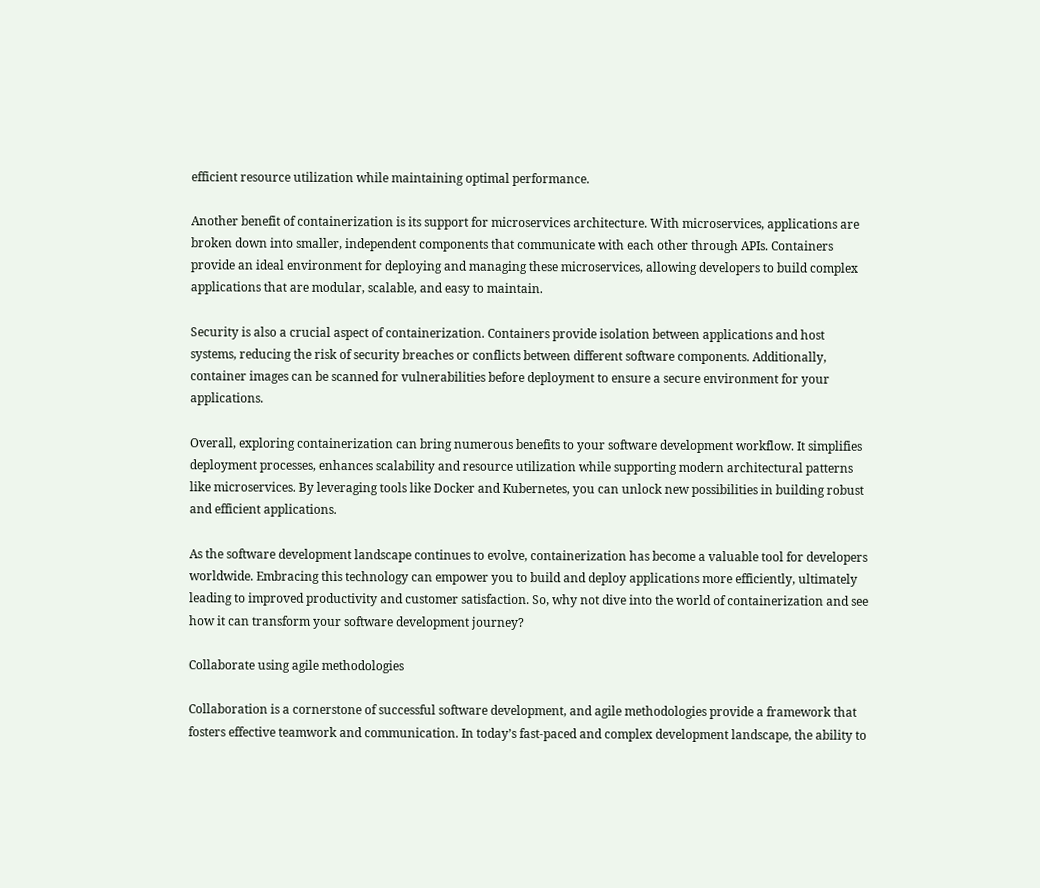efficient resource utilization while maintaining optimal performance.

Another benefit of containerization is its support for microservices architecture. With microservices, applications are broken down into smaller, independent components that communicate with each other through APIs. Containers provide an ideal environment for deploying and managing these microservices, allowing developers to build complex applications that are modular, scalable, and easy to maintain.

Security is also a crucial aspect of containerization. Containers provide isolation between applications and host systems, reducing the risk of security breaches or conflicts between different software components. Additionally, container images can be scanned for vulnerabilities before deployment to ensure a secure environment for your applications.

Overall, exploring containerization can bring numerous benefits to your software development workflow. It simplifies deployment processes, enhances scalability and resource utilization while supporting modern architectural patterns like microservices. By leveraging tools like Docker and Kubernetes, you can unlock new possibilities in building robust and efficient applications.

As the software development landscape continues to evolve, containerization has become a valuable tool for developers worldwide. Embracing this technology can empower you to build and deploy applications more efficiently, ultimately leading to improved productivity and customer satisfaction. So, why not dive into the world of containerization and see how it can transform your software development journey?

Collaborate using agile methodologies

Collaboration is a cornerstone of successful software development, and agile methodologies provide a framework that fosters effective teamwork and communication. In today’s fast-paced and complex development landscape, the ability to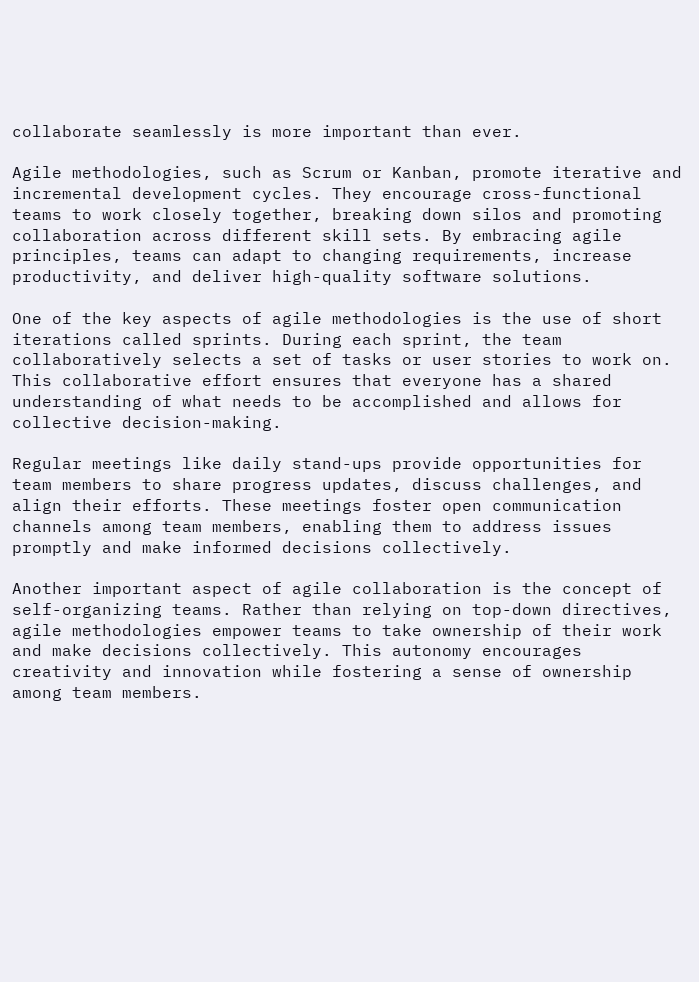collaborate seamlessly is more important than ever.

Agile methodologies, such as Scrum or Kanban, promote iterative and incremental development cycles. They encourage cross-functional teams to work closely together, breaking down silos and promoting collaboration across different skill sets. By embracing agile principles, teams can adapt to changing requirements, increase productivity, and deliver high-quality software solutions.

One of the key aspects of agile methodologies is the use of short iterations called sprints. During each sprint, the team collaboratively selects a set of tasks or user stories to work on. This collaborative effort ensures that everyone has a shared understanding of what needs to be accomplished and allows for collective decision-making.

Regular meetings like daily stand-ups provide opportunities for team members to share progress updates, discuss challenges, and align their efforts. These meetings foster open communication channels among team members, enabling them to address issues promptly and make informed decisions collectively.

Another important aspect of agile collaboration is the concept of self-organizing teams. Rather than relying on top-down directives, agile methodologies empower teams to take ownership of their work and make decisions collectively. This autonomy encourages creativity and innovation while fostering a sense of ownership among team members.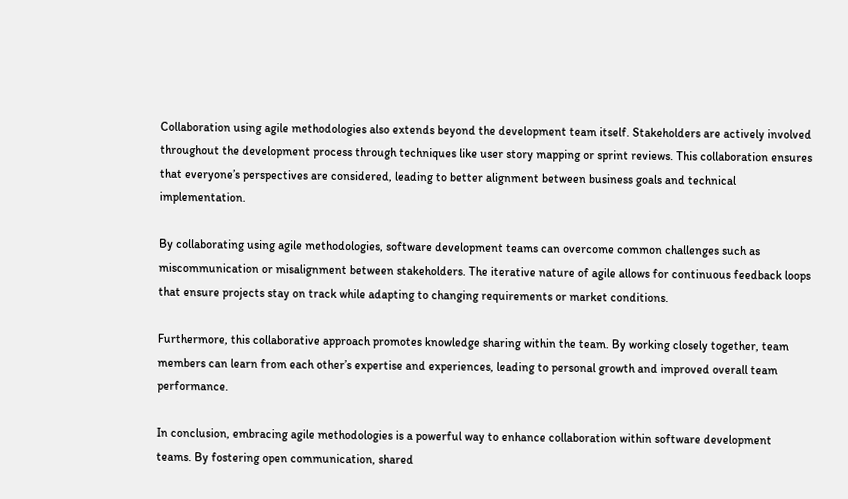Collaboration using agile methodologies also extends beyond the development team itself. Stakeholders are actively involved throughout the development process through techniques like user story mapping or sprint reviews. This collaboration ensures that everyone’s perspectives are considered, leading to better alignment between business goals and technical implementation.

By collaborating using agile methodologies, software development teams can overcome common challenges such as miscommunication or misalignment between stakeholders. The iterative nature of agile allows for continuous feedback loops that ensure projects stay on track while adapting to changing requirements or market conditions.

Furthermore, this collaborative approach promotes knowledge sharing within the team. By working closely together, team members can learn from each other’s expertise and experiences, leading to personal growth and improved overall team performance.

In conclusion, embracing agile methodologies is a powerful way to enhance collaboration within software development teams. By fostering open communication, shared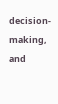decision-making, and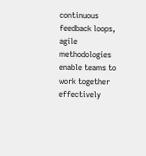continuous feedback loops, agile methodologies enable teams to work together effectively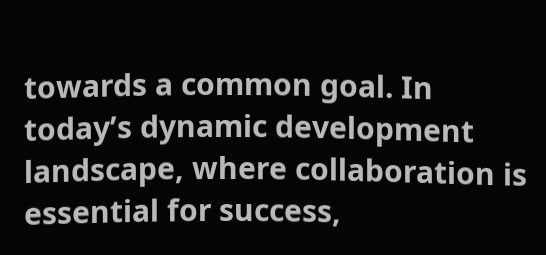towards a common goal. In today’s dynamic development landscape, where collaboration is essential for success,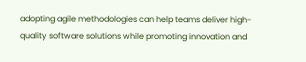adopting agile methodologies can help teams deliver high-quality software solutions while promoting innovation and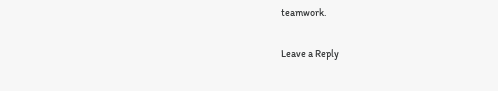teamwork.

Leave a Reply